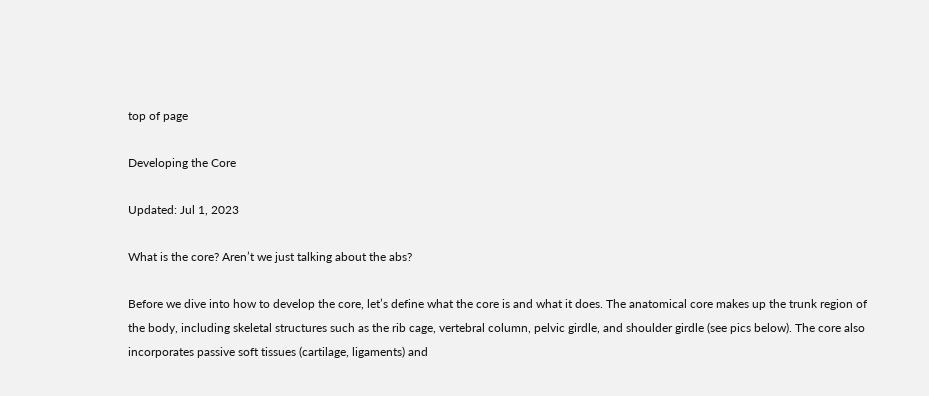top of page

Developing the Core

Updated: Jul 1, 2023

What is the core? Aren’t we just talking about the abs?

Before we dive into how to develop the core, let’s define what the core is and what it does. The anatomical core makes up the trunk region of the body, including skeletal structures such as the rib cage, vertebral column, pelvic girdle, and shoulder girdle (see pics below). The core also incorporates passive soft tissues (cartilage, ligaments) and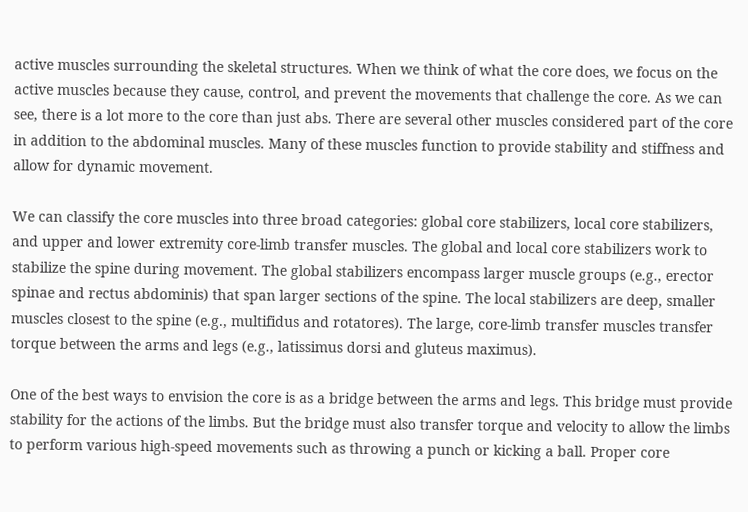active muscles surrounding the skeletal structures. When we think of what the core does, we focus on the active muscles because they cause, control, and prevent the movements that challenge the core. As we can see, there is a lot more to the core than just abs. There are several other muscles considered part of the core in addition to the abdominal muscles. Many of these muscles function to provide stability and stiffness and allow for dynamic movement.

We can classify the core muscles into three broad categories: global core stabilizers, local core stabilizers, and upper and lower extremity core-limb transfer muscles. The global and local core stabilizers work to stabilize the spine during movement. The global stabilizers encompass larger muscle groups (e.g., erector spinae and rectus abdominis) that span larger sections of the spine. The local stabilizers are deep, smaller muscles closest to the spine (e.g., multifidus and rotatores). The large, core-limb transfer muscles transfer torque between the arms and legs (e.g., latissimus dorsi and gluteus maximus).

One of the best ways to envision the core is as a bridge between the arms and legs. This bridge must provide stability for the actions of the limbs. But the bridge must also transfer torque and velocity to allow the limbs to perform various high-speed movements such as throwing a punch or kicking a ball. Proper core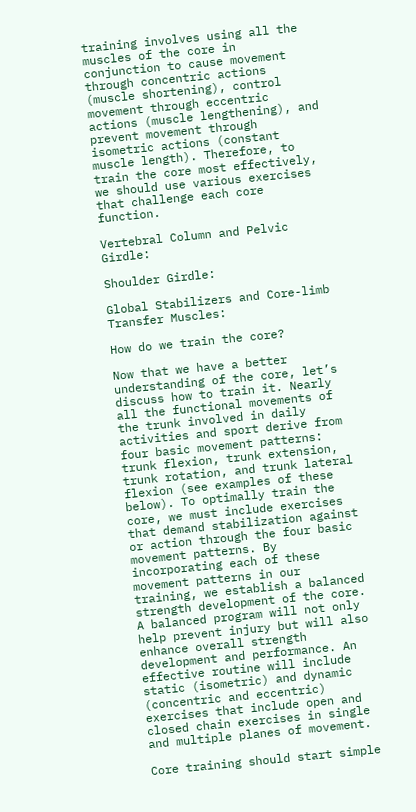training involves using all the muscles of the core in conjunction to cause movement through concentric actions (muscle shortening), control movement through eccentric actions (muscle lengthening), and prevent movement through isometric actions (constant muscle length). Therefore, to train the core most effectively, we should use various exercises that challenge each core function.

Vertebral Column and Pelvic Girdle:

Shoulder Girdle:

Global Stabilizers and Core-limb Transfer Muscles:

How do we train the core?

Now that we have a better understanding of the core, let’s discuss how to train it. Nearly all the functional movements of the trunk involved in daily activities and sport derive from four basic movement patterns: trunk flexion, trunk extension, trunk rotation, and trunk lateral flexion (see examples of these below). To optimally train the core, we must include exercises that demand stabilization against or action through the four basic movement patterns. By incorporating each of these movement patterns in our training, we establish a balanced strength development of the core. A balanced program will not only help prevent injury but will also enhance overall strength development and performance. An effective routine will include static (isometric) and dynamic (concentric and eccentric) exercises that include open and closed chain exercises in single and multiple planes of movement.

Core training should start simple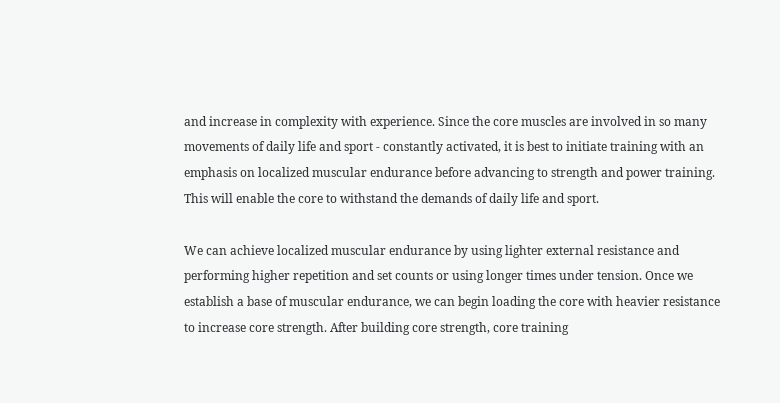and increase in complexity with experience. Since the core muscles are involved in so many movements of daily life and sport - constantly activated, it is best to initiate training with an emphasis on localized muscular endurance before advancing to strength and power training. This will enable the core to withstand the demands of daily life and sport.

We can achieve localized muscular endurance by using lighter external resistance and performing higher repetition and set counts or using longer times under tension. Once we establish a base of muscular endurance, we can begin loading the core with heavier resistance to increase core strength. After building core strength, core training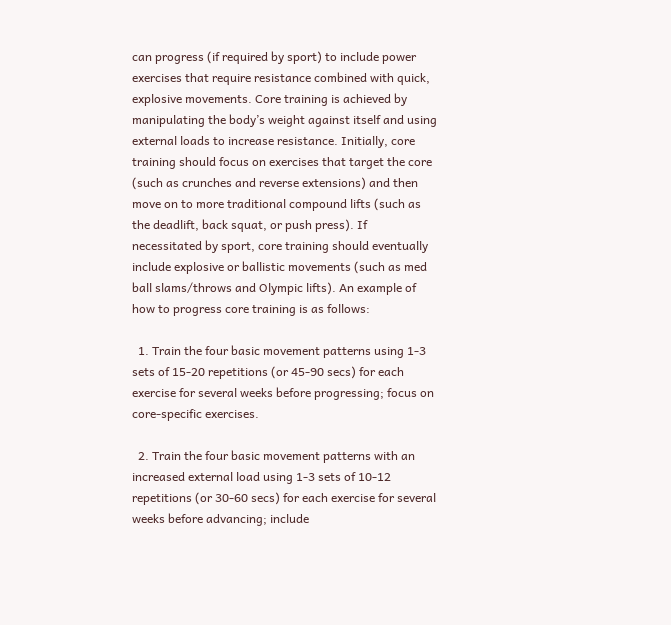can progress (if required by sport) to include power exercises that require resistance combined with quick, explosive movements. Core training is achieved by manipulating the body’s weight against itself and using external loads to increase resistance. Initially, core training should focus on exercises that target the core (such as crunches and reverse extensions) and then move on to more traditional compound lifts (such as the deadlift, back squat, or push press). If necessitated by sport, core training should eventually include explosive or ballistic movements (such as med ball slams/throws and Olympic lifts). An example of how to progress core training is as follows:

  1. Train the four basic movement patterns using 1-3 sets of 15-20 repetitions (or 45-90 secs) for each exercise for several weeks before progressing; focus on core-specific exercises.

  2. Train the four basic movement patterns with an increased external load using 1-3 sets of 10-12 repetitions (or 30-60 secs) for each exercise for several weeks before advancing; include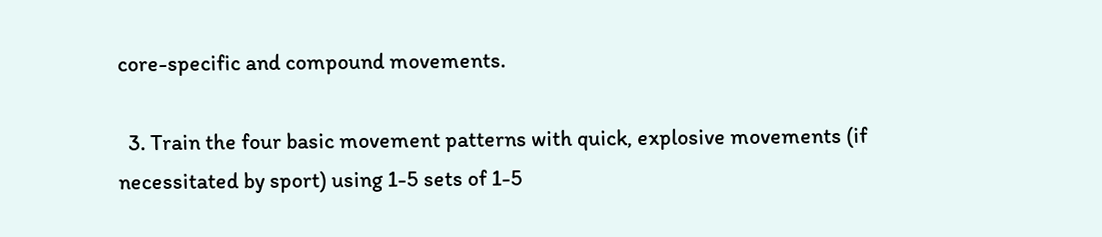core-specific and compound movements.

  3. Train the four basic movement patterns with quick, explosive movements (if necessitated by sport) using 1-5 sets of 1-5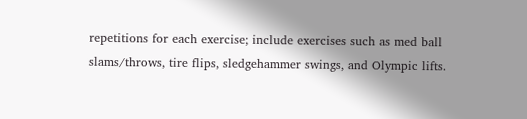repetitions for each exercise; include exercises such as med ball slams/throws, tire flips, sledgehammer swings, and Olympic lifts.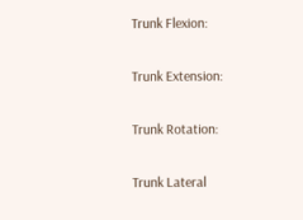Trunk Flexion:

Trunk Extension:

Trunk Rotation:

Trunk Lateral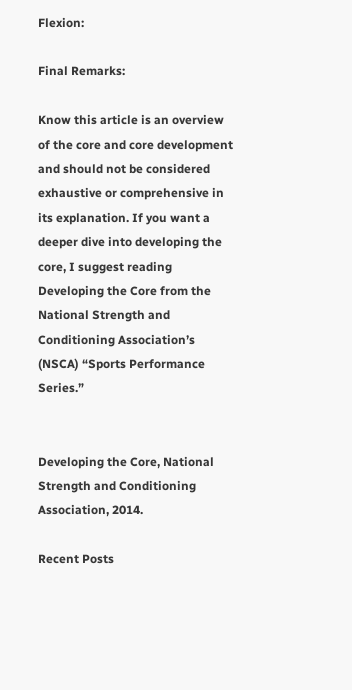Flexion:

Final Remarks:

Know this article is an overview of the core and core development and should not be considered exhaustive or comprehensive in its explanation. If you want a deeper dive into developing the core, I suggest reading Developing the Core from the National Strength and Conditioning Association’s (NSCA) “Sports Performance Series.”


Developing the Core, National Strength and Conditioning Association, 2014.

Recent Posts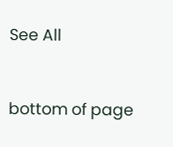See All


bottom of page